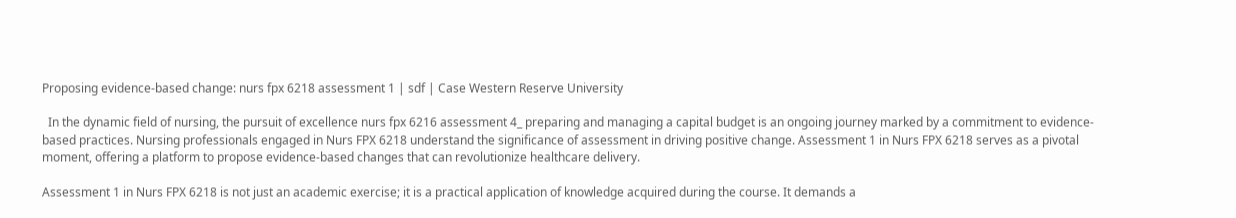Proposing evidence-based change: nurs fpx 6218 assessment 1 | sdf | Case Western Reserve University

  In the dynamic field of nursing, the pursuit of excellence nurs fpx 6216 assessment 4_ preparing and managing a capital budget is an ongoing journey marked by a commitment to evidence-based practices. Nursing professionals engaged in Nurs FPX 6218 understand the significance of assessment in driving positive change. Assessment 1 in Nurs FPX 6218 serves as a pivotal moment, offering a platform to propose evidence-based changes that can revolutionize healthcare delivery.

Assessment 1 in Nurs FPX 6218 is not just an academic exercise; it is a practical application of knowledge acquired during the course. It demands a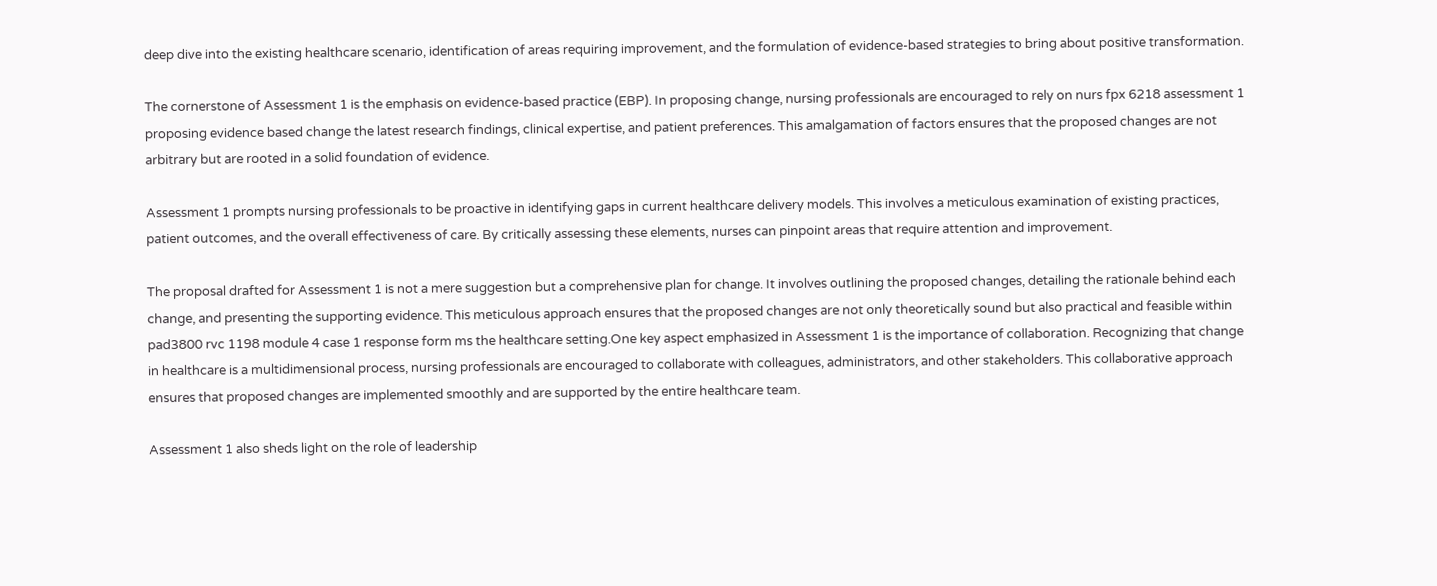deep dive into the existing healthcare scenario, identification of areas requiring improvement, and the formulation of evidence-based strategies to bring about positive transformation.

The cornerstone of Assessment 1 is the emphasis on evidence-based practice (EBP). In proposing change, nursing professionals are encouraged to rely on nurs fpx 6218 assessment 1 proposing evidence based change the latest research findings, clinical expertise, and patient preferences. This amalgamation of factors ensures that the proposed changes are not arbitrary but are rooted in a solid foundation of evidence.

Assessment 1 prompts nursing professionals to be proactive in identifying gaps in current healthcare delivery models. This involves a meticulous examination of existing practices, patient outcomes, and the overall effectiveness of care. By critically assessing these elements, nurses can pinpoint areas that require attention and improvement.

The proposal drafted for Assessment 1 is not a mere suggestion but a comprehensive plan for change. It involves outlining the proposed changes, detailing the rationale behind each change, and presenting the supporting evidence. This meticulous approach ensures that the proposed changes are not only theoretically sound but also practical and feasible within pad3800 rvc 1198 module 4 case 1 response form ms the healthcare setting.One key aspect emphasized in Assessment 1 is the importance of collaboration. Recognizing that change in healthcare is a multidimensional process, nursing professionals are encouraged to collaborate with colleagues, administrators, and other stakeholders. This collaborative approach ensures that proposed changes are implemented smoothly and are supported by the entire healthcare team.

Assessment 1 also sheds light on the role of leadership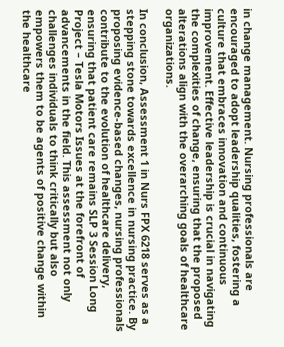in change management. Nursing professionals are encouraged to adopt leadership qualities, fostering a culture that embraces innovation and continuous improvement. Effective leadership is crucial in navigating the complexities of change, ensuring that the proposed alterations align with the overarching goals of healthcare organizations.

In conclusion, Assessment 1 in Nurs FPX 6218 serves as a stepping stone towards excellence in nursing practice. By proposing evidence-based changes, nursing professionals contribute to the evolution of healthcare delivery, ensuring that patient care remains SLP 3 Session Long Project – Tesla Motors Issues at the forefront of advancements in the field. This assessment not only challenges individuals to think critically but also empowers them to be agents of positive change within the healthcare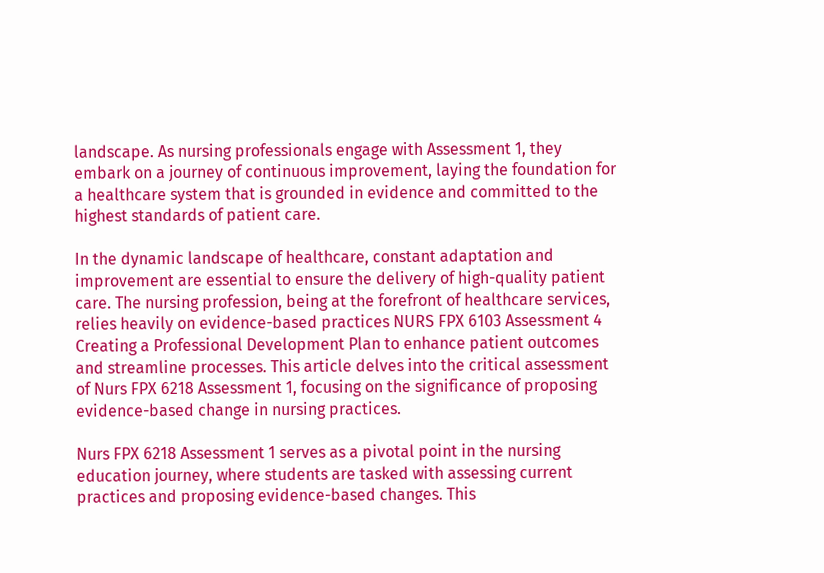landscape. As nursing professionals engage with Assessment 1, they embark on a journey of continuous improvement, laying the foundation for a healthcare system that is grounded in evidence and committed to the highest standards of patient care.

In the dynamic landscape of healthcare, constant adaptation and improvement are essential to ensure the delivery of high-quality patient care. The nursing profession, being at the forefront of healthcare services, relies heavily on evidence-based practices NURS FPX 6103 Assessment 4 Creating a Professional Development Plan to enhance patient outcomes and streamline processes. This article delves into the critical assessment of Nurs FPX 6218 Assessment 1, focusing on the significance of proposing evidence-based change in nursing practices.

Nurs FPX 6218 Assessment 1 serves as a pivotal point in the nursing education journey, where students are tasked with assessing current practices and proposing evidence-based changes. This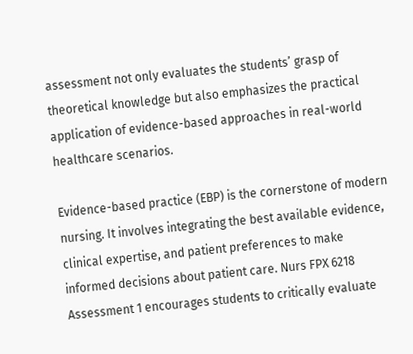assessment not only evaluates the students’ grasp of theoretical knowledge but also emphasizes the practical application of evidence-based approaches in real-world healthcare scenarios.

Evidence-based practice (EBP) is the cornerstone of modern nursing. It involves integrating the best available evidence, clinical expertise, and patient preferences to make informed decisions about patient care. Nurs FPX 6218 Assessment 1 encourages students to critically evaluate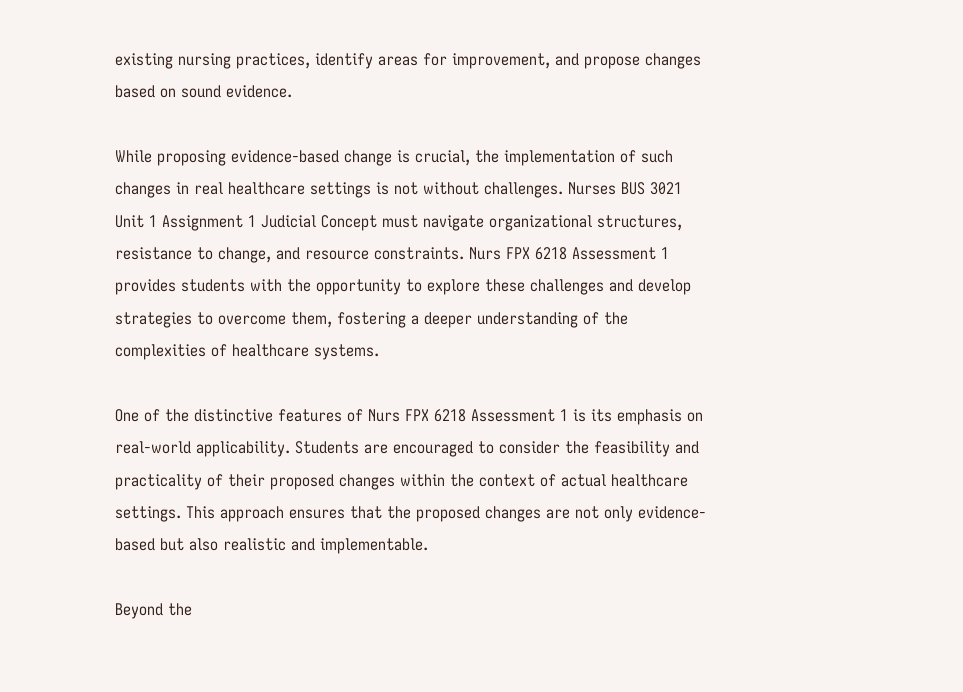existing nursing practices, identify areas for improvement, and propose changes based on sound evidence.

While proposing evidence-based change is crucial, the implementation of such changes in real healthcare settings is not without challenges. Nurses BUS 3021 Unit 1 Assignment 1 Judicial Concept must navigate organizational structures, resistance to change, and resource constraints. Nurs FPX 6218 Assessment 1 provides students with the opportunity to explore these challenges and develop strategies to overcome them, fostering a deeper understanding of the complexities of healthcare systems.

One of the distinctive features of Nurs FPX 6218 Assessment 1 is its emphasis on real-world applicability. Students are encouraged to consider the feasibility and practicality of their proposed changes within the context of actual healthcare settings. This approach ensures that the proposed changes are not only evidence-based but also realistic and implementable.

Beyond the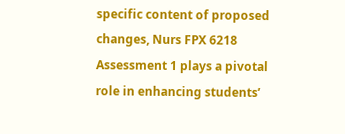specific content of proposed changes, Nurs FPX 6218 Assessment 1 plays a pivotal role in enhancing students’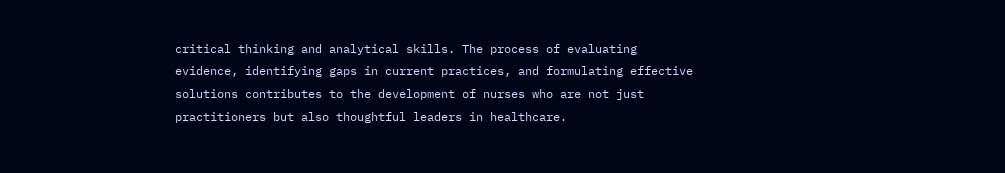critical thinking and analytical skills. The process of evaluating evidence, identifying gaps in current practices, and formulating effective solutions contributes to the development of nurses who are not just practitioners but also thoughtful leaders in healthcare.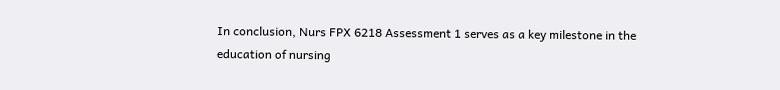In conclusion, Nurs FPX 6218 Assessment 1 serves as a key milestone in the education of nursing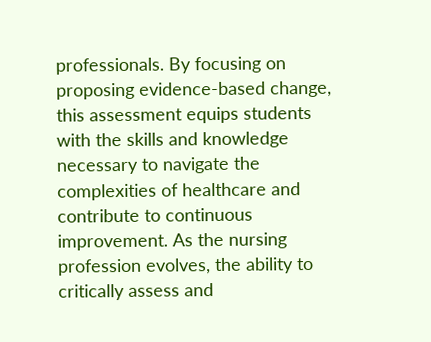professionals. By focusing on proposing evidence-based change, this assessment equips students with the skills and knowledge necessary to navigate the complexities of healthcare and contribute to continuous improvement. As the nursing profession evolves, the ability to critically assess and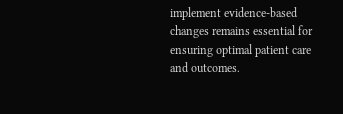implement evidence-based changes remains essential for ensuring optimal patient care and outcomes.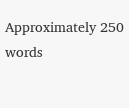Approximately 250 words